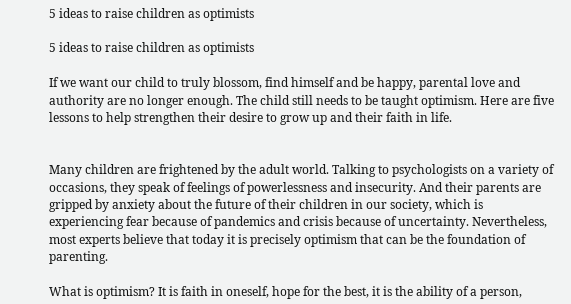5 ideas to raise children as optimists

5 ideas to raise children as optimists

If we want our child to truly blossom, find himself and be happy, parental love and authority are no longer enough. The child still needs to be taught optimism. Here are five lessons to help strengthen their desire to grow up and their faith in life.


Many children are frightened by the adult world. Talking to psychologists on a variety of occasions, they speak of feelings of powerlessness and insecurity. And their parents are gripped by anxiety about the future of their children in our society, which is experiencing fear because of pandemics and crisis because of uncertainty. Nevertheless, most experts believe that today it is precisely optimism that can be the foundation of parenting.

What is optimism? It is faith in oneself, hope for the best, it is the ability of a person,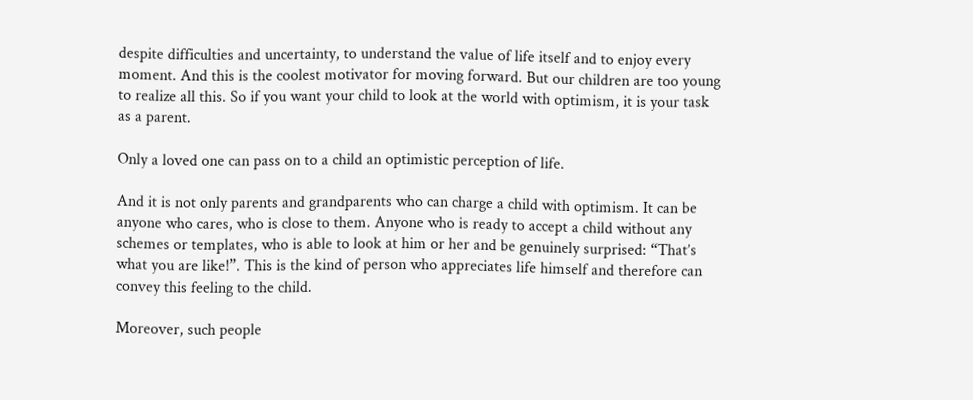despite difficulties and uncertainty, to understand the value of life itself and to enjoy every moment. And this is the coolest motivator for moving forward. But our children are too young to realize all this. So if you want your child to look at the world with optimism, it is your task as a parent.

Only a loved one can pass on to a child an optimistic perception of life.

And it is not only parents and grandparents who can charge a child with optimism. It can be anyone who cares, who is close to them. Anyone who is ready to accept a child without any schemes or templates, who is able to look at him or her and be genuinely surprised: “That’s what you are like!”. This is the kind of person who appreciates life himself and therefore can convey this feeling to the child.

Moreover, such people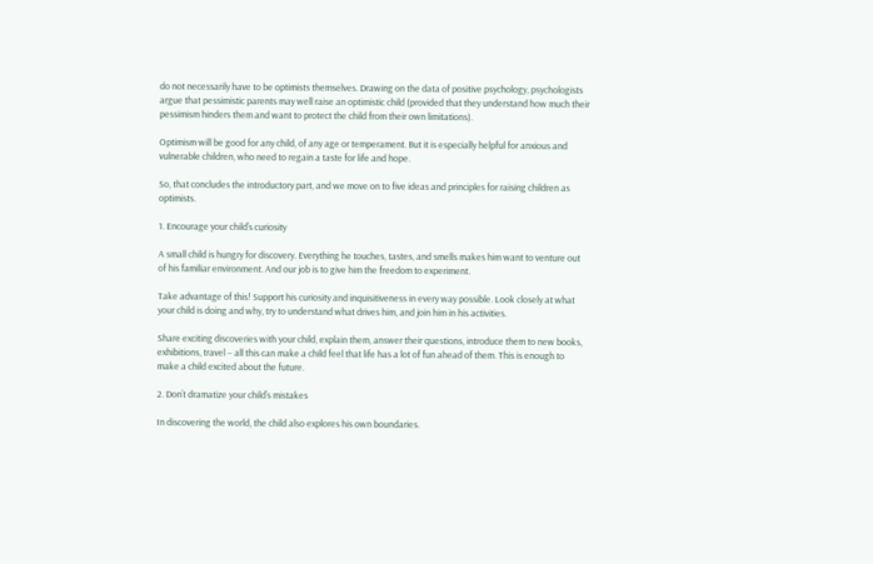do not necessarily have to be optimists themselves. Drawing on the data of positive psychology, psychologists argue that pessimistic parents may well raise an optimistic child (provided that they understand how much their pessimism hinders them and want to protect the child from their own limitations).

Optimism will be good for any child, of any age or temperament. But it is especially helpful for anxious and vulnerable children, who need to regain a taste for life and hope.

So, that concludes the introductory part, and we move on to five ideas and principles for raising children as optimists.

1. Encourage your child’s curiosity

A small child is hungry for discovery. Everything he touches, tastes, and smells makes him want to venture out of his familiar environment. And our job is to give him the freedom to experiment.

Take advantage of this! Support his curiosity and inquisitiveness in every way possible. Look closely at what your child is doing and why, try to understand what drives him, and join him in his activities.

Share exciting discoveries with your child, explain them, answer their questions, introduce them to new books, exhibitions, travel – all this can make a child feel that life has a lot of fun ahead of them. This is enough to make a child excited about the future.

2. Don’t dramatize your child’s mistakes

In discovering the world, the child also explores his own boundaries.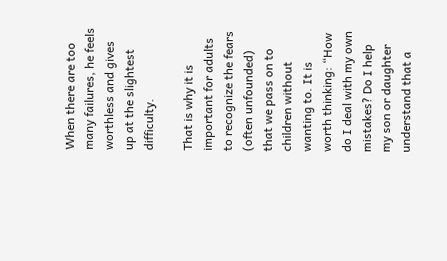When there are too many failures, he feels worthless and gives up at the slightest difficulty.

That is why it is important for adults to recognize the fears (often unfounded) that we pass on to children without wanting to. It is worth thinking: “How do I deal with my own mistakes? Do I help my son or daughter understand that a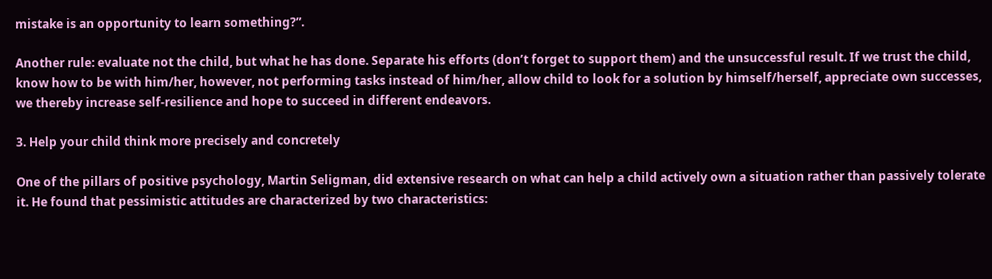mistake is an opportunity to learn something?”.

Another rule: evaluate not the child, but what he has done. Separate his efforts (don’t forget to support them) and the unsuccessful result. If we trust the child, know how to be with him/her, however, not performing tasks instead of him/her, allow child to look for a solution by himself/herself, appreciate own successes, we thereby increase self-resilience and hope to succeed in different endeavors.

3. Help your child think more precisely and concretely

One of the pillars of positive psychology, Martin Seligman, did extensive research on what can help a child actively own a situation rather than passively tolerate it. He found that pessimistic attitudes are characterized by two characteristics: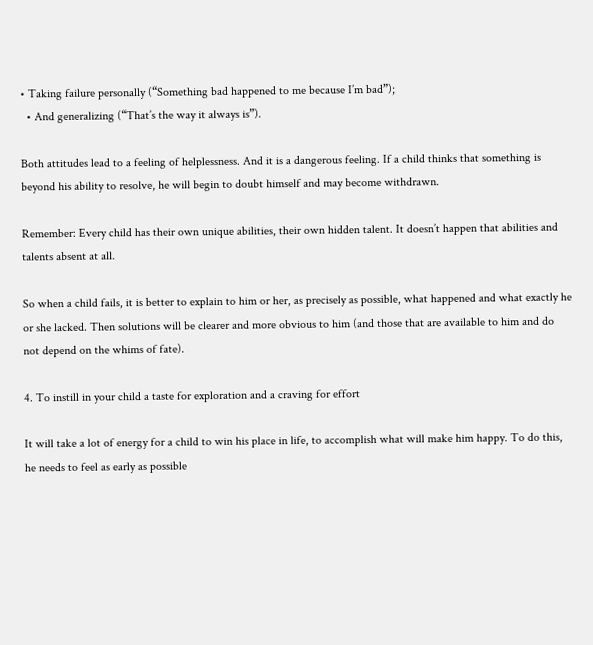• Taking failure personally (“Something bad happened to me because I’m bad”);
  • And generalizing (“That’s the way it always is”).

Both attitudes lead to a feeling of helplessness. And it is a dangerous feeling. If a child thinks that something is beyond his ability to resolve, he will begin to doubt himself and may become withdrawn.

Remember: Every child has their own unique abilities, their own hidden talent. It doesn’t happen that abilities and talents absent at all.

So when a child fails, it is better to explain to him or her, as precisely as possible, what happened and what exactly he or she lacked. Then solutions will be clearer and more obvious to him (and those that are available to him and do not depend on the whims of fate).

4. To instill in your child a taste for exploration and a craving for effort

It will take a lot of energy for a child to win his place in life, to accomplish what will make him happy. To do this, he needs to feel as early as possible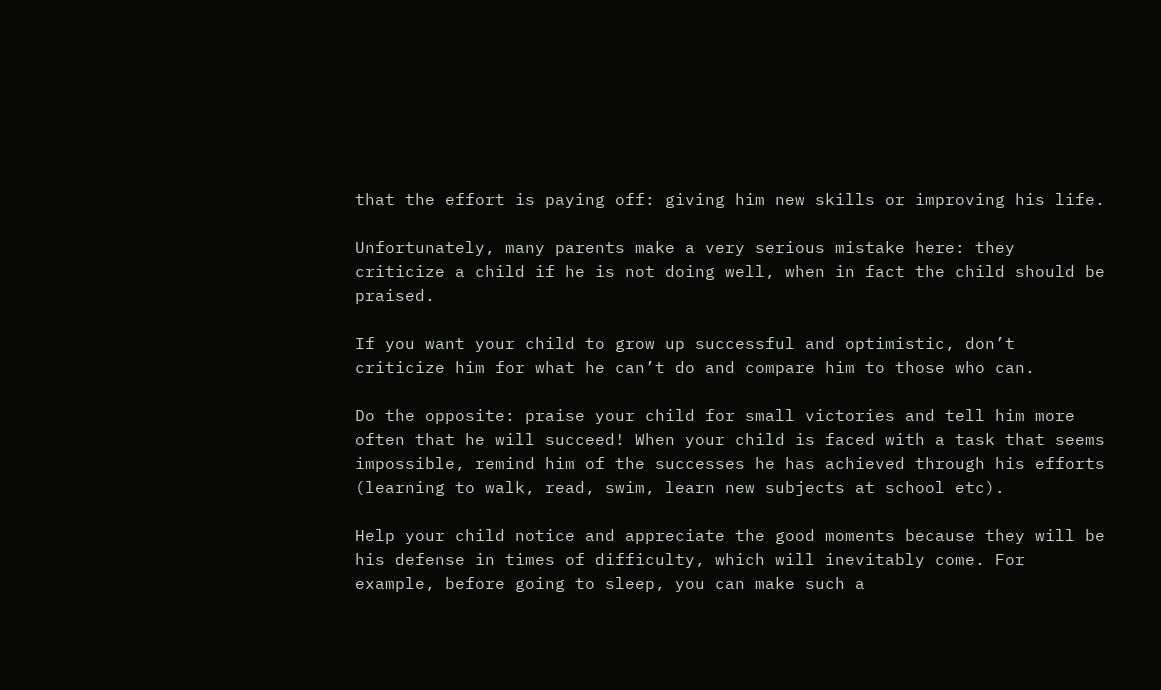that the effort is paying off: giving him new skills or improving his life.

Unfortunately, many parents make a very serious mistake here: they criticize a child if he is not doing well, when in fact the child should be praised.

If you want your child to grow up successful and optimistic, don’t criticize him for what he can’t do and compare him to those who can.

Do the opposite: praise your child for small victories and tell him more often that he will succeed! When your child is faced with a task that seems impossible, remind him of the successes he has achieved through his efforts (learning to walk, read, swim, learn new subjects at school etc).

Help your child notice and appreciate the good moments because they will be his defense in times of difficulty, which will inevitably come. For example, before going to sleep, you can make such a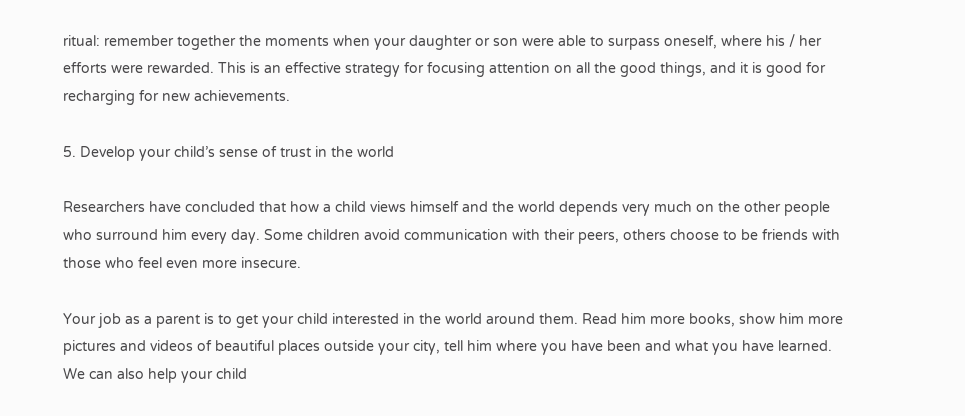ritual: remember together the moments when your daughter or son were able to surpass oneself, where his / her efforts were rewarded. This is an effective strategy for focusing attention on all the good things, and it is good for recharging for new achievements.

5. Develop your child’s sense of trust in the world

Researchers have concluded that how a child views himself and the world depends very much on the other people who surround him every day. Some children avoid communication with their peers, others choose to be friends with those who feel even more insecure.

Your job as a parent is to get your child interested in the world around them. Read him more books, show him more pictures and videos of beautiful places outside your city, tell him where you have been and what you have learned. We can also help your child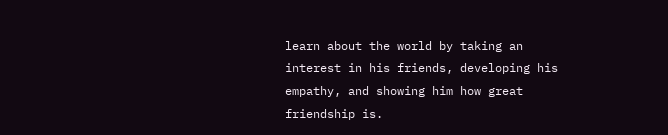learn about the world by taking an interest in his friends, developing his empathy, and showing him how great friendship is.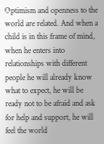Optimism and openness to the world are related. And when a child is in this frame of mind, when he enters into relationships with different people he will already know what to expect, he will be ready not to be afraid and ask for help and support, he will feel the world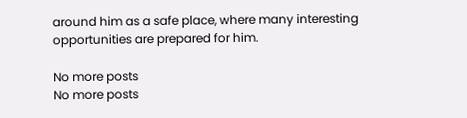around him as a safe place, where many interesting opportunities are prepared for him.

No more posts
No more posts